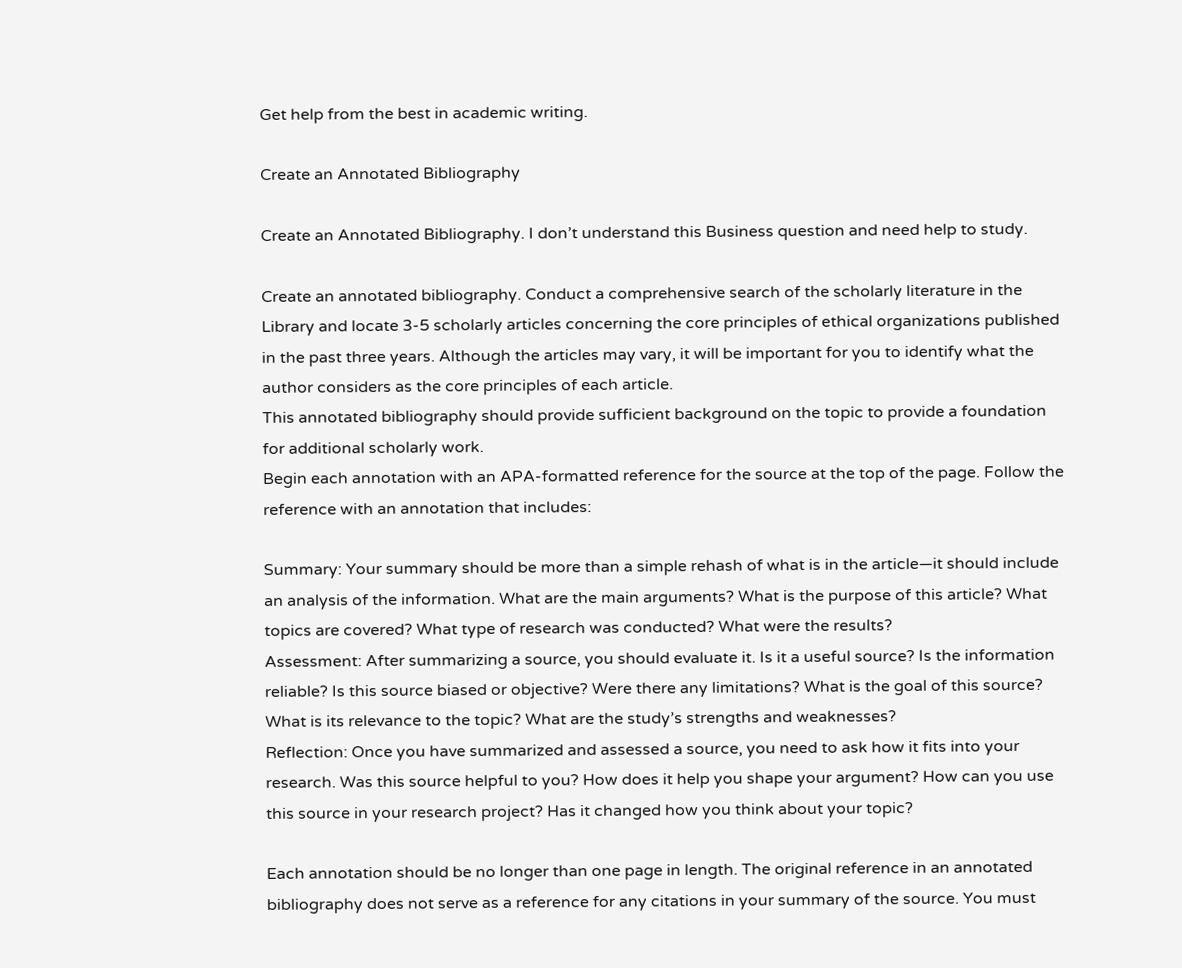Get help from the best in academic writing.

Create an Annotated Bibliography

Create an Annotated Bibliography. I don’t understand this Business question and need help to study.

Create an annotated bibliography. Conduct a comprehensive search of the scholarly literature in the Library and locate 3-5 scholarly articles concerning the core principles of ethical organizations published in the past three years. Although the articles may vary, it will be important for you to identify what the author considers as the core principles of each article.
This annotated bibliography should provide sufficient background on the topic to provide a foundation for additional scholarly work.
Begin each annotation with an APA-formatted reference for the source at the top of the page. Follow the reference with an annotation that includes:

Summary: Your summary should be more than a simple rehash of what is in the article—it should include an analysis of the information. What are the main arguments? What is the purpose of this article? What topics are covered? What type of research was conducted? What were the results?
Assessment: After summarizing a source, you should evaluate it. Is it a useful source? Is the information reliable? Is this source biased or objective? Were there any limitations? What is the goal of this source? What is its relevance to the topic? What are the study’s strengths and weaknesses?
Reflection: Once you have summarized and assessed a source, you need to ask how it fits into your research. Was this source helpful to you? How does it help you shape your argument? How can you use this source in your research project? Has it changed how you think about your topic?

Each annotation should be no longer than one page in length. The original reference in an annotated bibliography does not serve as a reference for any citations in your summary of the source. You must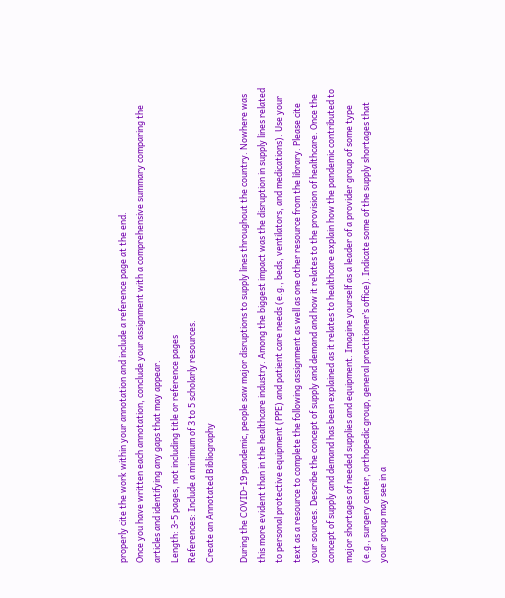properly cite the work within your annotation and include a reference page at the end.
Once you have written each annotation, conclude your assignment with a comprehensive summary comparing the articles and identifying any gaps that may appear.
Length: 3-5 pages, not including title or reference pages
References: Include a minimum of 3 to 5 scholarly resources.
Create an Annotated Bibliography

During the COVID-19 pandemic, people saw major disruptions to supply lines throughout the country. Nowhere was this more evident than in the healthcare industry. Among the biggest impact was the disruption in supply lines related to personal protective equipment (PPE) and patient care needs (e.g., beds, ventilators, and medications). Use your text as a resource to complete the following assignment as well as one other resource from the library. Please cite your sources. Describe the concept of supply and demand and how it relates to the provision of healthcare. Once the concept of supply and demand has been explained as it relates to healthcare explain how the pandemic contributed to major shortages of needed supplies and equipment. Imagine yourself as a leader of a provider group of some type (e.g., surgery center, orthopedic group, general practitioner’s office). Indicate some of the supply shortages that your group may see in a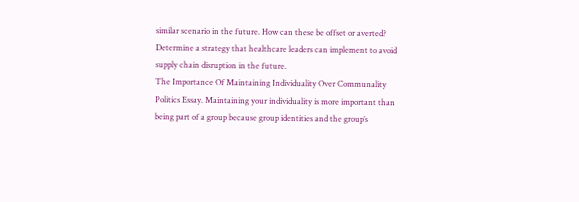similar scenario in the future. How can these be offset or averted? Determine a strategy that healthcare leaders can implement to avoid supply chain disruption in the future.
The Importance Of Maintaining Individuality Over Communality Politics Essay. Maintaining your individuality is more important than being part of a group because group identities and the group’s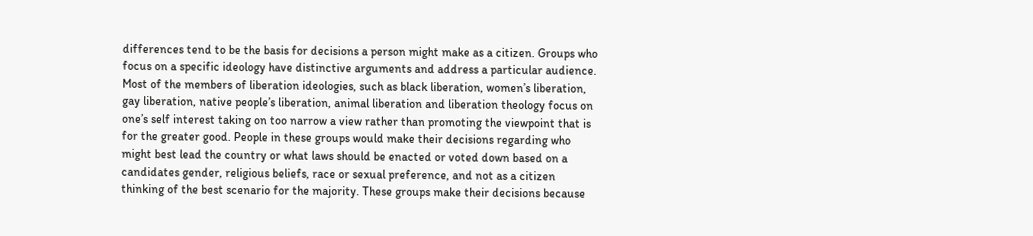differences tend to be the basis for decisions a person might make as a citizen. Groups who focus on a specific ideology have distinctive arguments and address a particular audience. Most of the members of liberation ideologies, such as black liberation, women’s liberation, gay liberation, native people’s liberation, animal liberation and liberation theology focus on one’s self interest taking on too narrow a view rather than promoting the viewpoint that is for the greater good. People in these groups would make their decisions regarding who might best lead the country or what laws should be enacted or voted down based on a candidates gender, religious beliefs, race or sexual preference, and not as a citizen thinking of the best scenario for the majority. These groups make their decisions because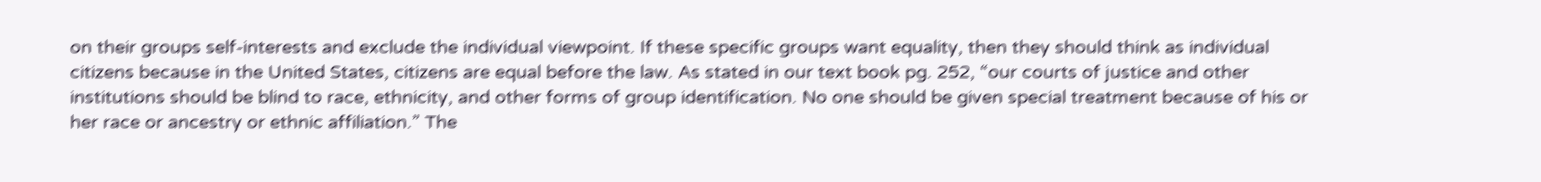on their groups self-interests and exclude the individual viewpoint. If these specific groups want equality, then they should think as individual citizens because in the United States, citizens are equal before the law. As stated in our text book pg. 252, “our courts of justice and other institutions should be blind to race, ethnicity, and other forms of group identification. No one should be given special treatment because of his or her race or ancestry or ethnic affiliation.” The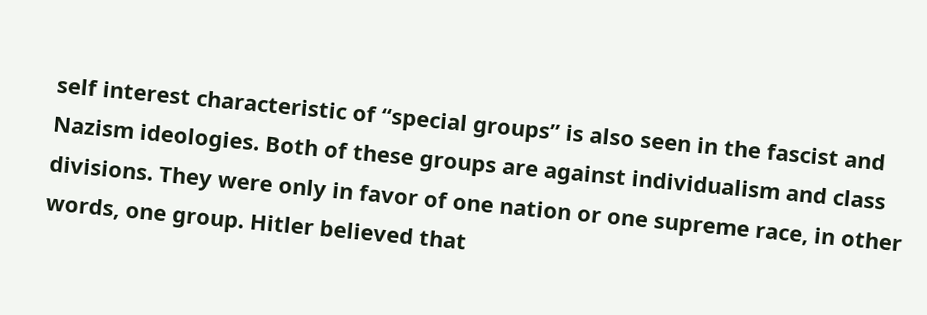self interest characteristic of “special groups” is also seen in the fascist and Nazism ideologies. Both of these groups are against individualism and class divisions. They were only in favor of one nation or one supreme race, in other words, one group. Hitler believed that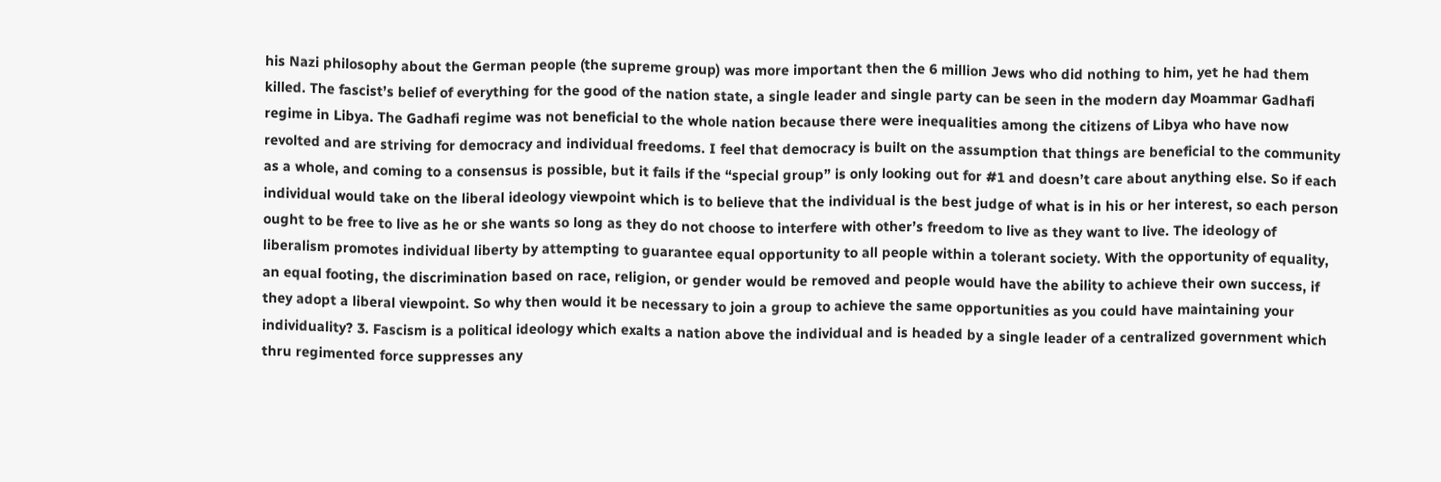his Nazi philosophy about the German people (the supreme group) was more important then the 6 million Jews who did nothing to him, yet he had them killed. The fascist’s belief of everything for the good of the nation state, a single leader and single party can be seen in the modern day Moammar Gadhafi regime in Libya. The Gadhafi regime was not beneficial to the whole nation because there were inequalities among the citizens of Libya who have now revolted and are striving for democracy and individual freedoms. I feel that democracy is built on the assumption that things are beneficial to the community as a whole, and coming to a consensus is possible, but it fails if the “special group” is only looking out for #1 and doesn’t care about anything else. So if each individual would take on the liberal ideology viewpoint which is to believe that the individual is the best judge of what is in his or her interest, so each person ought to be free to live as he or she wants so long as they do not choose to interfere with other’s freedom to live as they want to live. The ideology of liberalism promotes individual liberty by attempting to guarantee equal opportunity to all people within a tolerant society. With the opportunity of equality, an equal footing, the discrimination based on race, religion, or gender would be removed and people would have the ability to achieve their own success, if they adopt a liberal viewpoint. So why then would it be necessary to join a group to achieve the same opportunities as you could have maintaining your individuality? 3. Fascism is a political ideology which exalts a nation above the individual and is headed by a single leader of a centralized government which thru regimented force suppresses any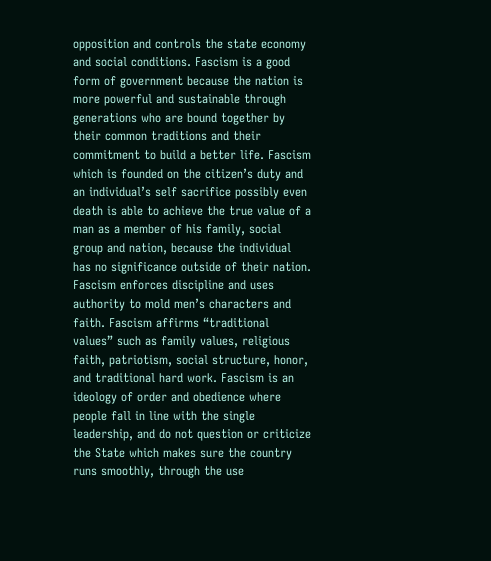opposition and controls the state economy and social conditions. Fascism is a good form of government because the nation is more powerful and sustainable through generations who are bound together by their common traditions and their commitment to build a better life. Fascism which is founded on the citizen’s duty and an individual’s self sacrifice possibly even death is able to achieve the true value of a man as a member of his family, social group and nation, because the individual has no significance outside of their nation. Fascism enforces discipline and uses authority to mold men’s characters and faith. Fascism affirms “traditional values” such as family values, religious faith, patriotism, social structure, honor, and traditional hard work. Fascism is an ideology of order and obedience where people fall in line with the single leadership, and do not question or criticize the State which makes sure the country runs smoothly, through the use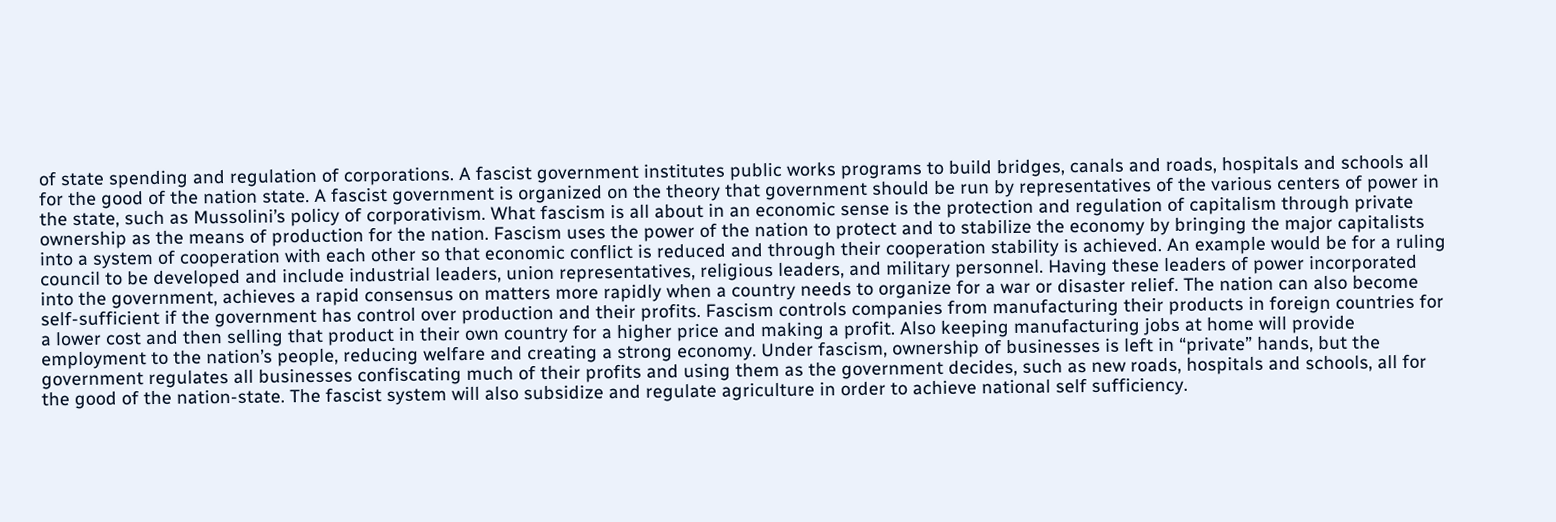of state spending and regulation of corporations. A fascist government institutes public works programs to build bridges, canals and roads, hospitals and schools all for the good of the nation state. A fascist government is organized on the theory that government should be run by representatives of the various centers of power in the state, such as Mussolini’s policy of corporativism. What fascism is all about in an economic sense is the protection and regulation of capitalism through private ownership as the means of production for the nation. Fascism uses the power of the nation to protect and to stabilize the economy by bringing the major capitalists into a system of cooperation with each other so that economic conflict is reduced and through their cooperation stability is achieved. An example would be for a ruling council to be developed and include industrial leaders, union representatives, religious leaders, and military personnel. Having these leaders of power incorporated into the government, achieves a rapid consensus on matters more rapidly when a country needs to organize for a war or disaster relief. The nation can also become self-sufficient if the government has control over production and their profits. Fascism controls companies from manufacturing their products in foreign countries for a lower cost and then selling that product in their own country for a higher price and making a profit. Also keeping manufacturing jobs at home will provide employment to the nation’s people, reducing welfare and creating a strong economy. Under fascism, ownership of businesses is left in “private” hands, but the government regulates all businesses confiscating much of their profits and using them as the government decides, such as new roads, hospitals and schools, all for the good of the nation-state. The fascist system will also subsidize and regulate agriculture in order to achieve national self sufficiency.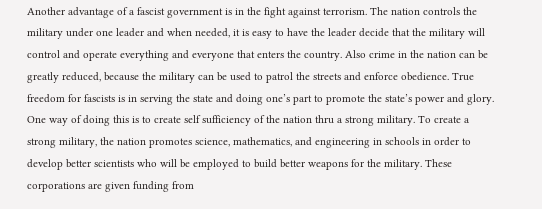Another advantage of a fascist government is in the fight against terrorism. The nation controls the military under one leader and when needed, it is easy to have the leader decide that the military will control and operate everything and everyone that enters the country. Also crime in the nation can be greatly reduced, because the military can be used to patrol the streets and enforce obedience. True freedom for fascists is in serving the state and doing one’s part to promote the state’s power and glory. One way of doing this is to create self sufficiency of the nation thru a strong military. To create a strong military, the nation promotes science, mathematics, and engineering in schools in order to develop better scientists who will be employed to build better weapons for the military. These corporations are given funding from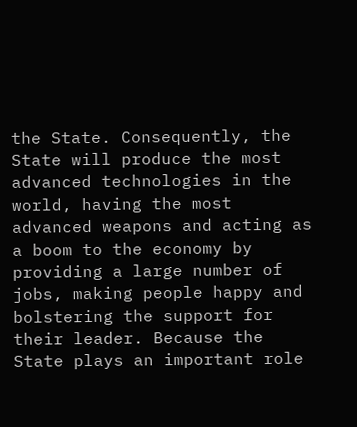the State. Consequently, the State will produce the most advanced technologies in the world, having the most advanced weapons and acting as a boom to the economy by providing a large number of jobs, making people happy and bolstering the support for their leader. Because the State plays an important role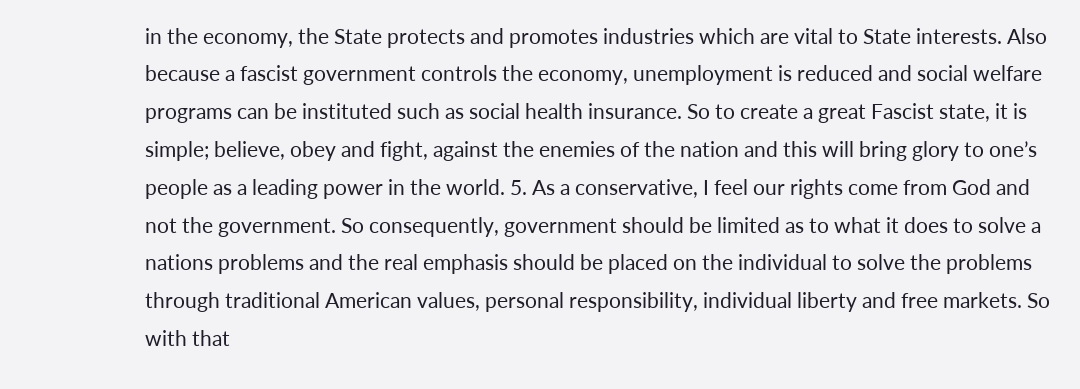in the economy, the State protects and promotes industries which are vital to State interests. Also because a fascist government controls the economy, unemployment is reduced and social welfare programs can be instituted such as social health insurance. So to create a great Fascist state, it is simple; believe, obey and fight, against the enemies of the nation and this will bring glory to one’s people as a leading power in the world. 5. As a conservative, I feel our rights come from God and not the government. So consequently, government should be limited as to what it does to solve a nations problems and the real emphasis should be placed on the individual to solve the problems through traditional American values, personal responsibility, individual liberty and free markets. So with that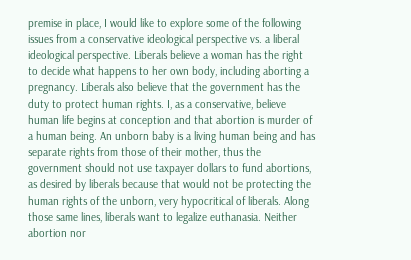premise in place, I would like to explore some of the following issues from a conservative ideological perspective vs. a liberal ideological perspective. Liberals believe a woman has the right to decide what happens to her own body, including aborting a pregnancy. Liberals also believe that the government has the duty to protect human rights. I, as a conservative, believe human life begins at conception and that abortion is murder of a human being. An unborn baby is a living human being and has separate rights from those of their mother, thus the government should not use taxpayer dollars to fund abortions, as desired by liberals because that would not be protecting the human rights of the unborn, very hypocritical of liberals. Along those same lines, liberals want to legalize euthanasia. Neither abortion nor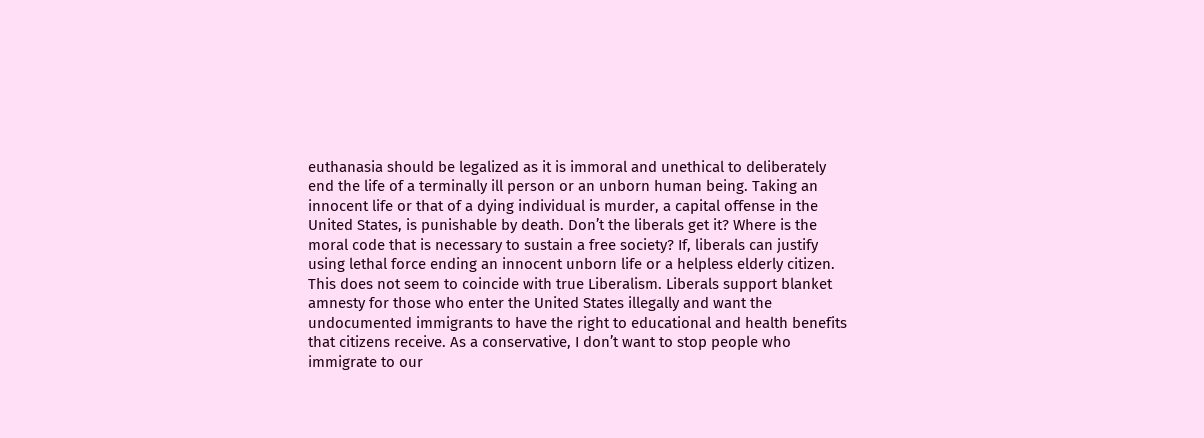euthanasia should be legalized as it is immoral and unethical to deliberately end the life of a terminally ill person or an unborn human being. Taking an innocent life or that of a dying individual is murder, a capital offense in the United States, is punishable by death. Don’t the liberals get it? Where is the moral code that is necessary to sustain a free society? If, liberals can justify using lethal force ending an innocent unborn life or a helpless elderly citizen. This does not seem to coincide with true Liberalism. Liberals support blanket amnesty for those who enter the United States illegally and want the undocumented immigrants to have the right to educational and health benefits that citizens receive. As a conservative, I don’t want to stop people who immigrate to our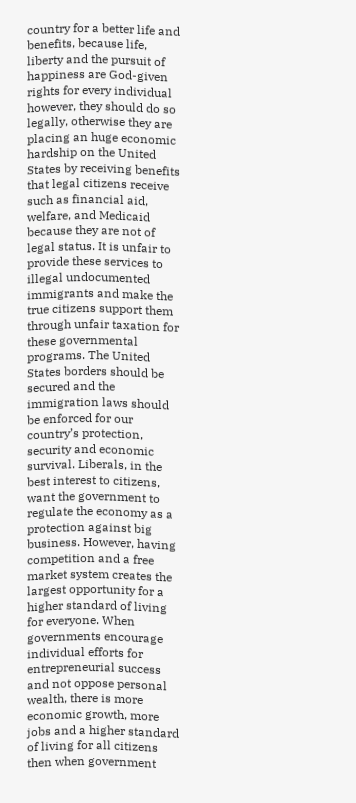country for a better life and benefits, because life, liberty and the pursuit of happiness are God-given rights for every individual however, they should do so legally, otherwise they are placing an huge economic hardship on the United States by receiving benefits that legal citizens receive such as financial aid, welfare, and Medicaid because they are not of legal status. It is unfair to provide these services to illegal undocumented immigrants and make the true citizens support them through unfair taxation for these governmental programs. The United States borders should be secured and the immigration laws should be enforced for our country’s protection, security and economic survival. Liberals, in the best interest to citizens, want the government to regulate the economy as a protection against big business. However, having competition and a free market system creates the largest opportunity for a higher standard of living for everyone. When governments encourage individual efforts for entrepreneurial success and not oppose personal wealth, there is more economic growth, more jobs and a higher standard of living for all citizens then when government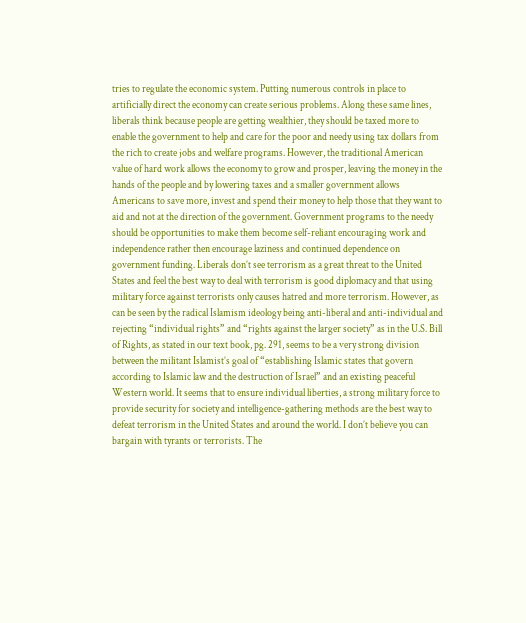tries to regulate the economic system. Putting numerous controls in place to artificially direct the economy can create serious problems. Along these same lines, liberals think because people are getting wealthier, they should be taxed more to enable the government to help and care for the poor and needy using tax dollars from the rich to create jobs and welfare programs. However, the traditional American value of hard work allows the economy to grow and prosper, leaving the money in the hands of the people and by lowering taxes and a smaller government allows Americans to save more, invest and spend their money to help those that they want to aid and not at the direction of the government. Government programs to the needy should be opportunities to make them become self-reliant encouraging work and independence rather then encourage laziness and continued dependence on government funding. Liberals don’t see terrorism as a great threat to the United States and feel the best way to deal with terrorism is good diplomacy and that using military force against terrorists only causes hatred and more terrorism. However, as can be seen by the radical Islamism ideology being anti-liberal and anti-individual and rejecting “individual rights” and “rights against the larger society” as in the U.S. Bill of Rights, as stated in our text book, pg. 291, seems to be a very strong division between the militant Islamist’s goal of “establishing Islamic states that govern according to Islamic law and the destruction of Israel” and an existing peaceful Western world. It seems that to ensure individual liberties, a strong military force to provide security for society and intelligence-gathering methods are the best way to defeat terrorism in the United States and around the world. I don’t believe you can bargain with tyrants or terrorists. The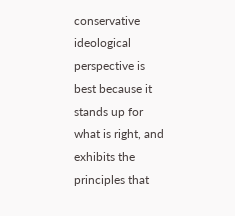conservative ideological perspective is best because it stands up for what is right, and exhibits the principles that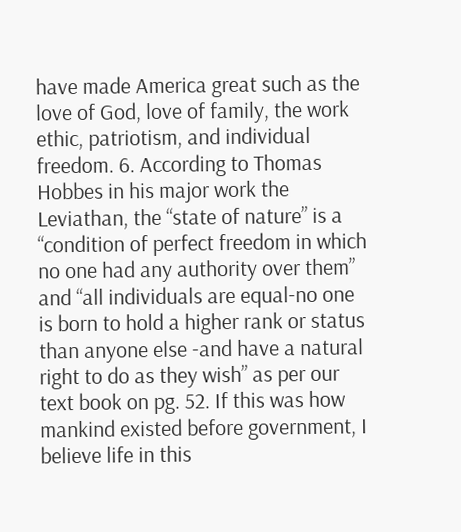have made America great such as the love of God, love of family, the work ethic, patriotism, and individual freedom. 6. According to Thomas Hobbes in his major work the Leviathan, the “state of nature” is a “condition of perfect freedom in which no one had any authority over them” and “all individuals are equal-no one is born to hold a higher rank or status than anyone else -and have a natural right to do as they wish” as per our text book on pg. 52. If this was how mankind existed before government, I believe life in this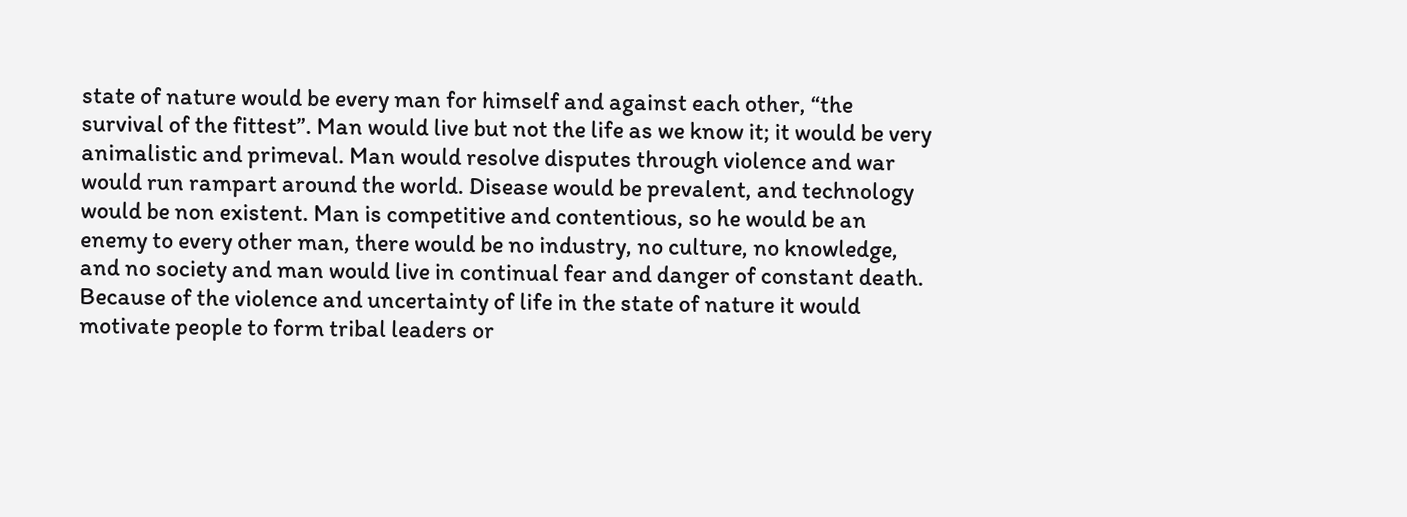state of nature would be every man for himself and against each other, “the survival of the fittest”. Man would live but not the life as we know it; it would be very animalistic and primeval. Man would resolve disputes through violence and war would run rampart around the world. Disease would be prevalent, and technology would be non existent. Man is competitive and contentious, so he would be an enemy to every other man, there would be no industry, no culture, no knowledge, and no society and man would live in continual fear and danger of constant death. Because of the violence and uncertainty of life in the state of nature it would motivate people to form tribal leaders or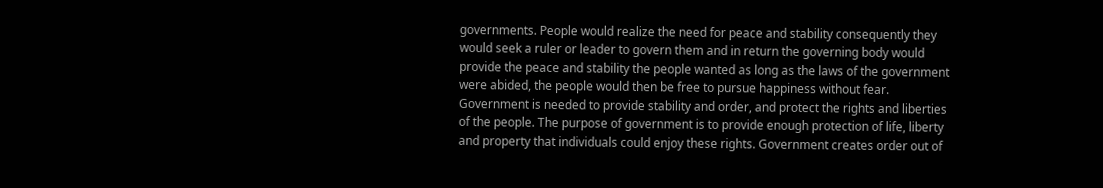governments. People would realize the need for peace and stability consequently they would seek a ruler or leader to govern them and in return the governing body would provide the peace and stability the people wanted as long as the laws of the government were abided, the people would then be free to pursue happiness without fear. Government is needed to provide stability and order, and protect the rights and liberties of the people. The purpose of government is to provide enough protection of life, liberty and property that individuals could enjoy these rights. Government creates order out of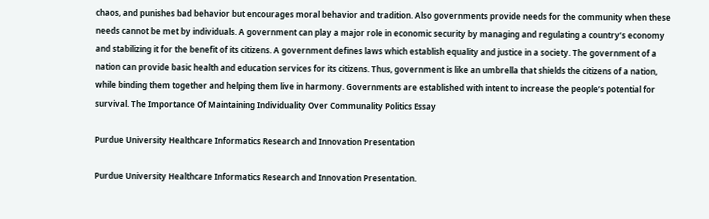chaos, and punishes bad behavior but encourages moral behavior and tradition. Also governments provide needs for the community when these needs cannot be met by individuals. A government can play a major role in economic security by managing and regulating a country’s economy and stabilizing it for the benefit of its citizens. A government defines laws which establish equality and justice in a society. The government of a nation can provide basic health and education services for its citizens. Thus, government is like an umbrella that shields the citizens of a nation, while binding them together and helping them live in harmony. Governments are established with intent to increase the people’s potential for survival. The Importance Of Maintaining Individuality Over Communality Politics Essay

Purdue University Healthcare Informatics Research and Innovation Presentation

Purdue University Healthcare Informatics Research and Innovation Presentation.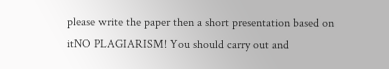please write the paper then a short presentation based on itNO PLAGIARISM! You should carry out and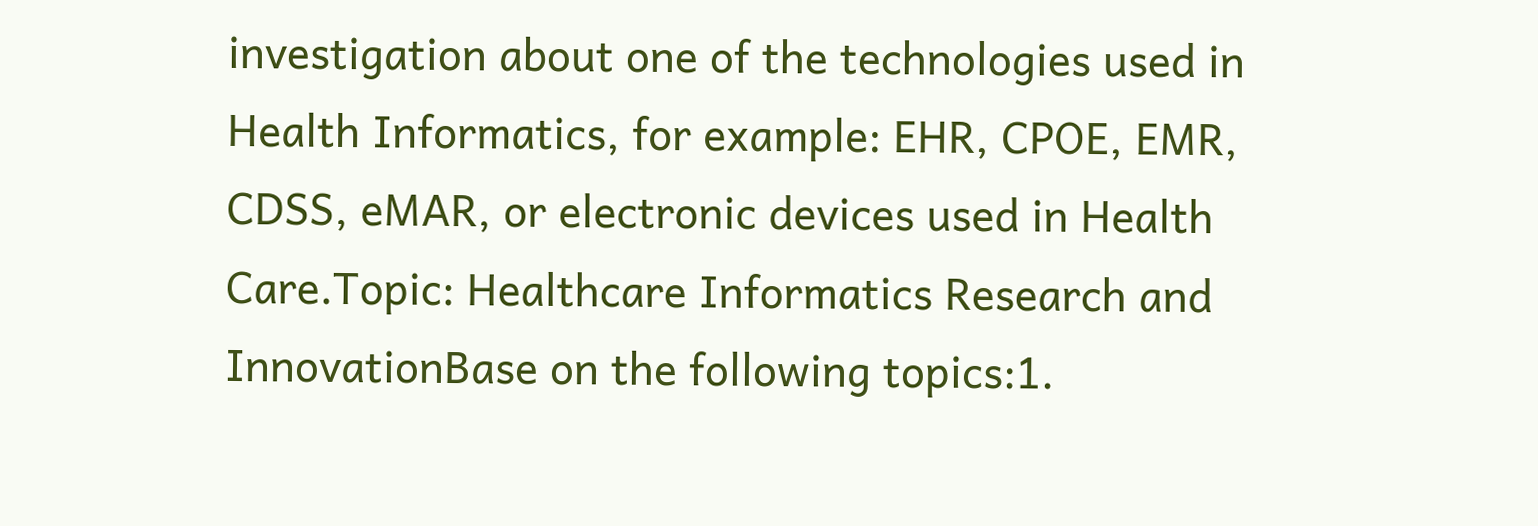investigation about one of the technologies used in Health Informatics, for example: EHR, CPOE, EMR, CDSS, eMAR, or electronic devices used in Health Care.Topic: Healthcare Informatics Research and InnovationBase on the following topics:1.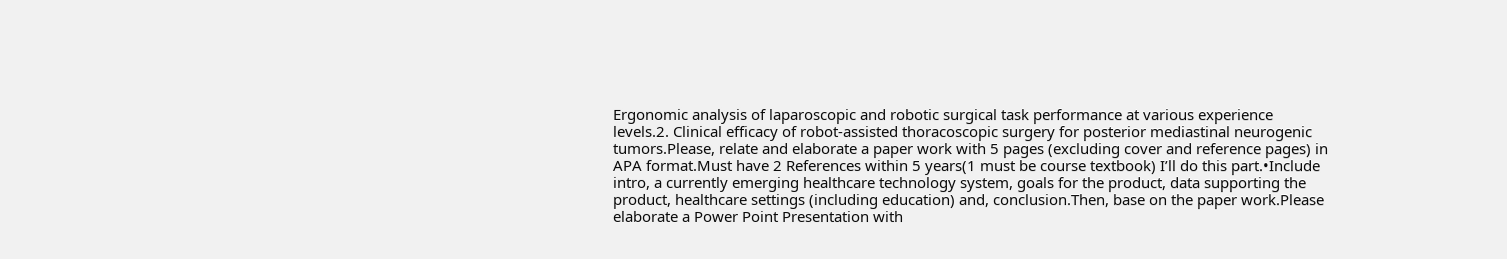Ergonomic analysis of laparoscopic and robotic surgical task performance at various experience levels.2. Clinical efficacy of robot-assisted thoracoscopic surgery for posterior mediastinal neurogenic tumors.Please, relate and elaborate a paper work with 5 pages (excluding cover and reference pages) in APA format.Must have 2 References within 5 years(1 must be course textbook) I’ll do this part.•Include intro, a currently emerging healthcare technology system, goals for the product, data supporting the product, healthcare settings (including education) and, conclusion.Then, base on the paper work.Please elaborate a Power Point Presentation with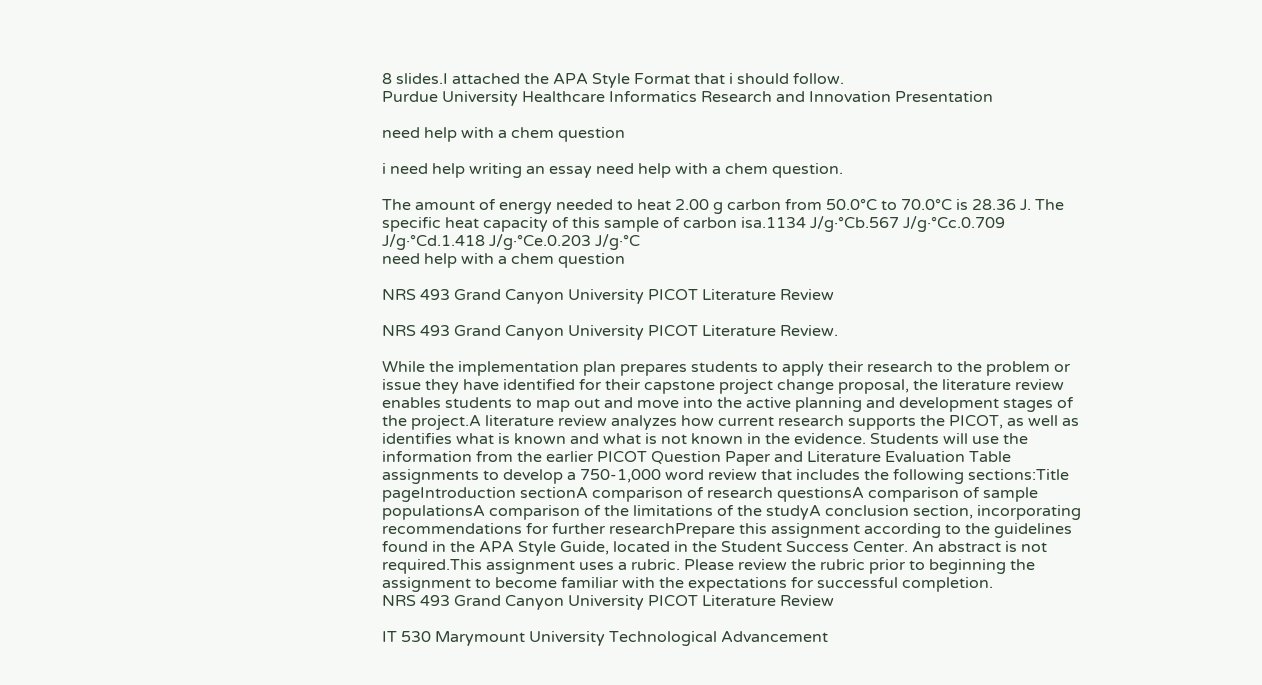8 slides.I attached the APA Style Format that i should follow.
Purdue University Healthcare Informatics Research and Innovation Presentation

need help with a chem question

i need help writing an essay need help with a chem question.

The amount of energy needed to heat 2.00 g carbon from 50.0°C to 70.0°C is 28.36 J. The specific heat capacity of this sample of carbon isa.1134 J/g·°Cb.567 J/g·°Cc.0.709 J/g·°Cd.1.418 J/g·°Ce.0.203 J/g·°C
need help with a chem question

NRS 493 Grand Canyon University PICOT Literature Review

NRS 493 Grand Canyon University PICOT Literature Review.

While the implementation plan prepares students to apply their research to the problem or issue they have identified for their capstone project change proposal, the literature review enables students to map out and move into the active planning and development stages of the project.A literature review analyzes how current research supports the PICOT, as well as identifies what is known and what is not known in the evidence. Students will use the information from the earlier PICOT Question Paper and Literature Evaluation Table assignments to develop a 750-1,000 word review that includes the following sections:Title pageIntroduction sectionA comparison of research questionsA comparison of sample populationsA comparison of the limitations of the studyA conclusion section, incorporating recommendations for further researchPrepare this assignment according to the guidelines found in the APA Style Guide, located in the Student Success Center. An abstract is not required.This assignment uses a rubric. Please review the rubric prior to beginning the assignment to become familiar with the expectations for successful completion.
NRS 493 Grand Canyon University PICOT Literature Review

IT 530 Marymount University Technological Advancement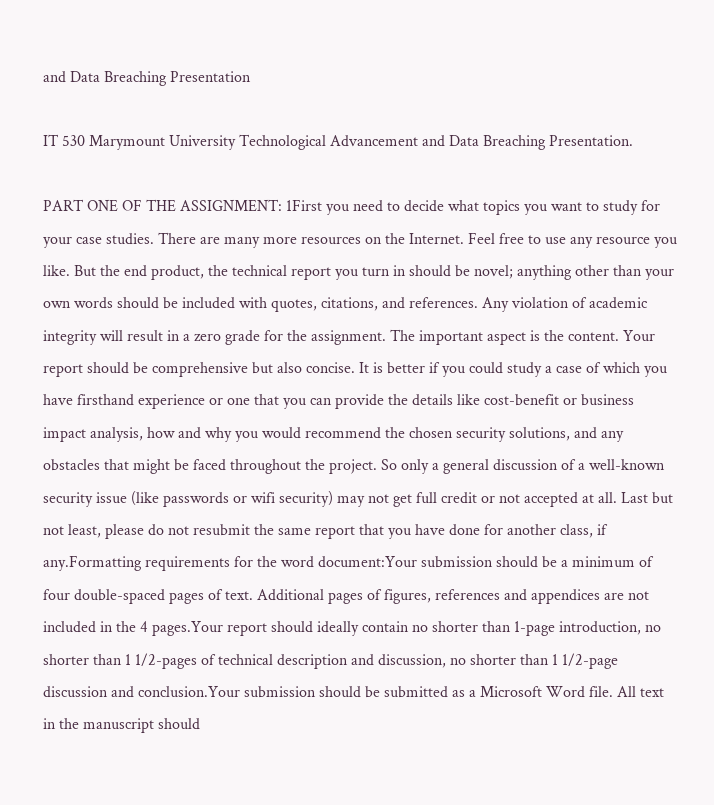and Data Breaching Presentation

IT 530 Marymount University Technological Advancement and Data Breaching Presentation.

PART ONE OF THE ASSIGNMENT: 1First you need to decide what topics you want to study for your case studies. There are many more resources on the Internet. Feel free to use any resource you like. But the end product, the technical report you turn in should be novel; anything other than your own words should be included with quotes, citations, and references. Any violation of academic integrity will result in a zero grade for the assignment. The important aspect is the content. Your report should be comprehensive but also concise. It is better if you could study a case of which you have firsthand experience or one that you can provide the details like cost-benefit or business impact analysis, how and why you would recommend the chosen security solutions, and any obstacles that might be faced throughout the project. So only a general discussion of a well-known security issue (like passwords or wifi security) may not get full credit or not accepted at all. Last but not least, please do not resubmit the same report that you have done for another class, if any.Formatting requirements for the word document:Your submission should be a minimum of four double-spaced pages of text. Additional pages of figures, references and appendices are not included in the 4 pages.Your report should ideally contain no shorter than 1-page introduction, no shorter than 1 1/2-pages of technical description and discussion, no shorter than 1 1/2-page discussion and conclusion.Your submission should be submitted as a Microsoft Word file. All text in the manuscript should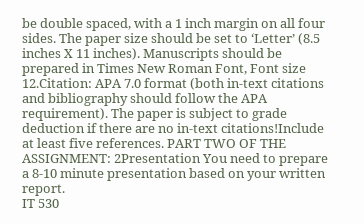be double spaced, with a 1 inch margin on all four sides. The paper size should be set to ‘Letter’ (8.5 inches X 11 inches). Manuscripts should be prepared in Times New Roman Font, Font size 12.Citation: APA 7.0 format (both in-text citations and bibliography should follow the APA requirement). The paper is subject to grade deduction if there are no in-text citations!Include at least five references. PART TWO OF THE ASSIGNMENT: 2Presentation You need to prepare a 8-10 minute presentation based on your written report.
IT 530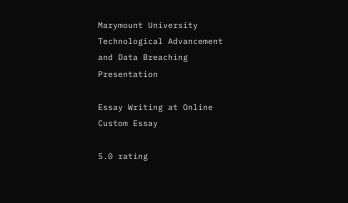Marymount University Technological Advancement and Data Breaching Presentation

Essay Writing at Online Custom Essay

5.0 rating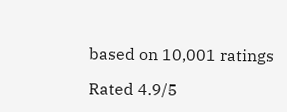based on 10,001 ratings

Rated 4.9/5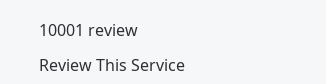10001 review

Review This Service